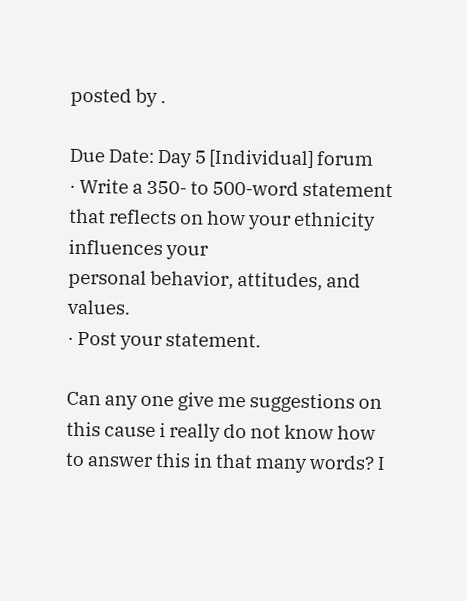posted by .

Due Date: Day 5 [Individual] forum
· Write a 350- to 500-word statement that reflects on how your ethnicity influences your
personal behavior, attitudes, and values.
· Post your statement.

Can any one give me suggestions on this cause i really do not know how to answer this in that many words? I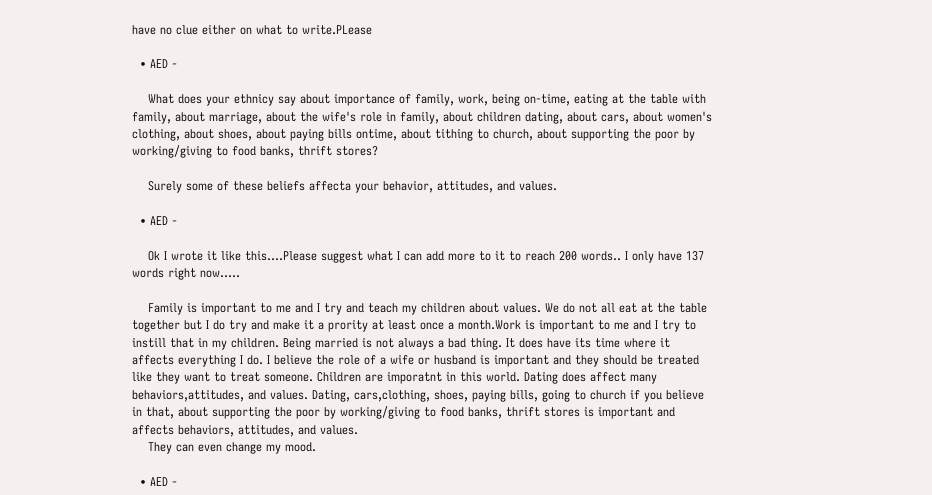have no clue either on what to write.PLease

  • AED -

    What does your ethnicy say about importance of family, work, being on-time, eating at the table with family, about marriage, about the wife's role in family, about children dating, about cars, about women's clothing, about shoes, about paying bills ontime, about tithing to church, about supporting the poor by working/giving to food banks, thrift stores?

    Surely some of these beliefs affecta your behavior, attitudes, and values.

  • AED -

    Ok I wrote it like this....Please suggest what I can add more to it to reach 200 words.. I only have 137 words right now.....

    Family is important to me and I try and teach my children about values. We do not all eat at the table together but I do try and make it a prority at least once a month.Work is important to me and I try to instill that in my children. Being married is not always a bad thing. It does have its time where it affects everything I do. I believe the role of a wife or husband is important and they should be treated like they want to treat someone. Children are imporatnt in this world. Dating does affect many behaviors,attitudes, and values. Dating, cars,clothing, shoes, paying bills, going to church if you believe in that, about supporting the poor by working/giving to food banks, thrift stores is important and affects behaviors, attitudes, and values.
    They can even change my mood.

  • AED -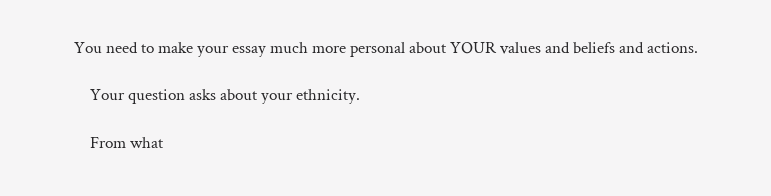You need to make your essay much more personal about YOUR values and beliefs and actions.

    Your question asks about your ethnicity.

    From what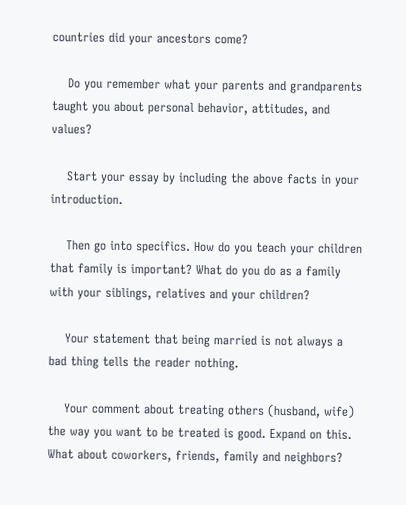countries did your ancestors come?

    Do you remember what your parents and grandparents taught you about personal behavior, attitudes, and values?

    Start your essay by including the above facts in your introduction.

    Then go into specifics. How do you teach your children that family is important? What do you do as a family with your siblings, relatives and your children?

    Your statement that being married is not always a bad thing tells the reader nothing.

    Your comment about treating others (husband, wife) the way you want to be treated is good. Expand on this. What about coworkers, friends, family and neighbors?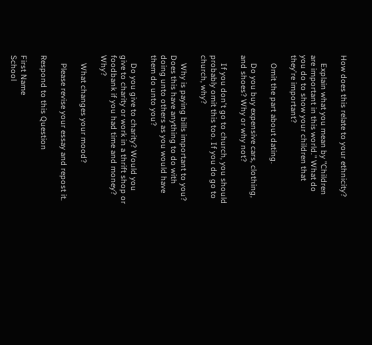How does this relate to your ethnicity?

    Explain what you mean by "Children are important in this world." What do you do to show your children that they're important?

    Omit the part about dating.

    Do you buy expensive cars, clothing, and shoes? Why or why not?

    If you don't go to church, you should probably omit this too. If you do go to church, why?

    Why is paying bills important to you? Does this have anything to do with doing unto others as you would have them do unto you?

    Do you give to charity? Would you give to charity or work in a thrift shop or foodbank if you had time and money? Why?

    What changes your mood?

    Please revise your essay and repost it.

Respond to this Question

First Name
School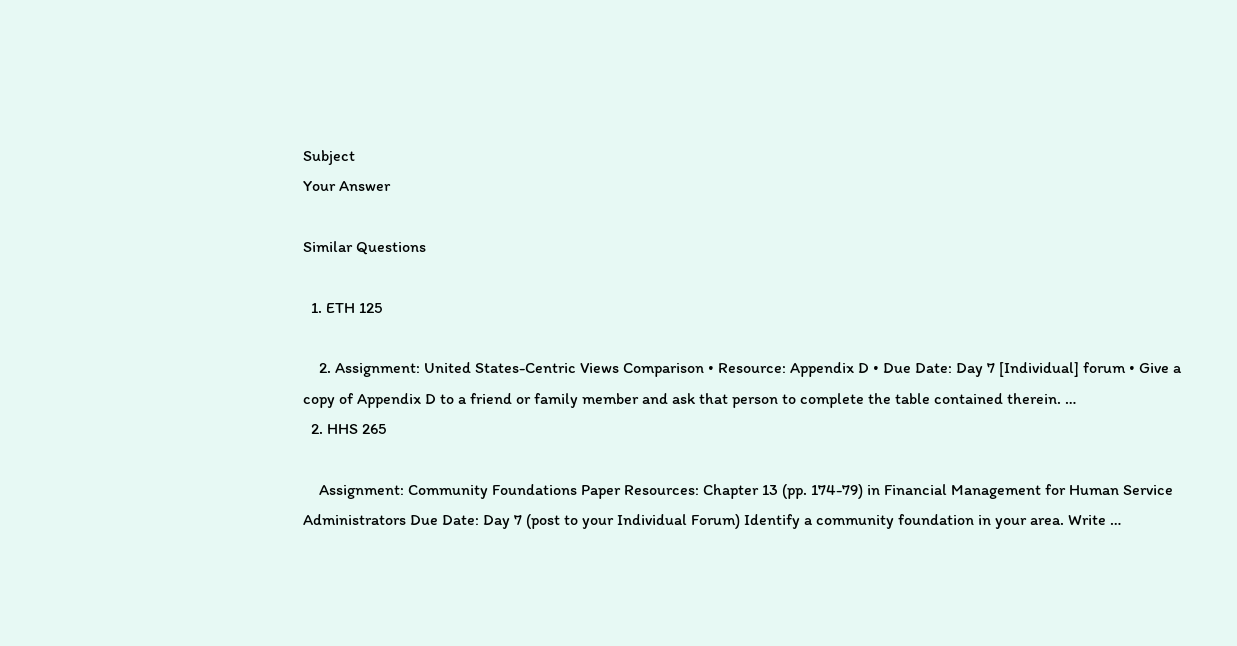Subject
Your Answer

Similar Questions

  1. ETH 125

    2. Assignment: United States-Centric Views Comparison • Resource: Appendix D • Due Date: Day 7 [Individual] forum • Give a copy of Appendix D to a friend or family member and ask that person to complete the table contained therein. …
  2. HHS 265

    Assignment: Community Foundations Paper Resources: Chapter 13 (pp. 174-79) in Financial Management for Human Service Administrators Due Date: Day 7 (post to your Individual Forum) Identify a community foundation in your area. Write …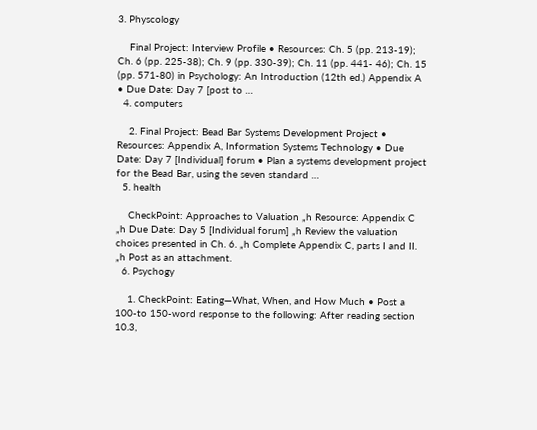3. Physcology

    Final Project: Interview Profile • Resources: Ch. 5 (pp. 213-19); Ch. 6 (pp. 225-38); Ch. 9 (pp. 330-39); Ch. 11 (pp. 441- 46); Ch. 15 (pp. 571-80) in Psychology: An Introduction (12th ed.) Appendix A • Due Date: Day 7 [post to …
  4. computers

    2. Final Project: Bead Bar Systems Development Project • Resources: Appendix A, Information Systems Technology • Due Date: Day 7 [Individual] forum • Plan a systems development project for the Bead Bar, using the seven standard …
  5. health

    CheckPoint: Approaches to Valuation „h Resource: Appendix C „h Due Date: Day 5 [Individual forum] „h Review the valuation choices presented in Ch. 6. „h Complete Appendix C, parts I and II. „h Post as an attachment.
  6. Psychogy

    1. CheckPoint: Eating—What, When, and How Much • Post a 100-to 150-word response to the following: After reading section 10.3,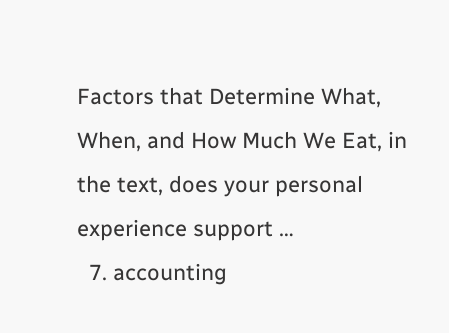Factors that Determine What, When, and How Much We Eat, in the text, does your personal experience support …
  7. accounting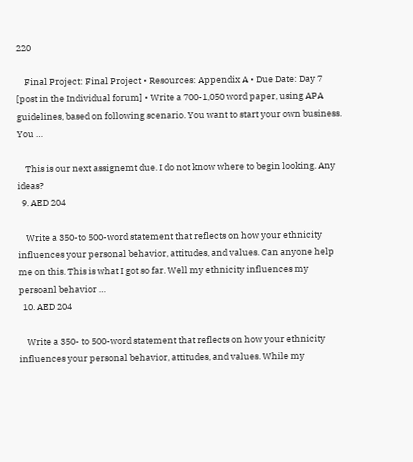220

    Final Project: Final Project • Resources: Appendix A • Due Date: Day 7 [post in the Individual forum] • Write a 700-1,050 word paper, using APA guidelines, based on following scenario. You want to start your own business. You …

    This is our next assignemt due. I do not know where to begin looking. Any ideas?
  9. AED 204

    Write a 350-to 500-word statement that reflects on how your ethnicity influences your personal behavior, attitudes, and values. Can anyone help me on this. This is what I got so far. Well my ethnicity influences my persoanl behavior …
  10. AED 204

    Write a 350- to 500-word statement that reflects on how your ethnicity influences your personal behavior, attitudes, and values. While my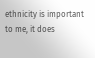ethnicity is important to me, it does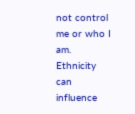not control me or who I am. Ethnicity can influence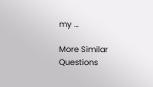my …

More Similar Questions